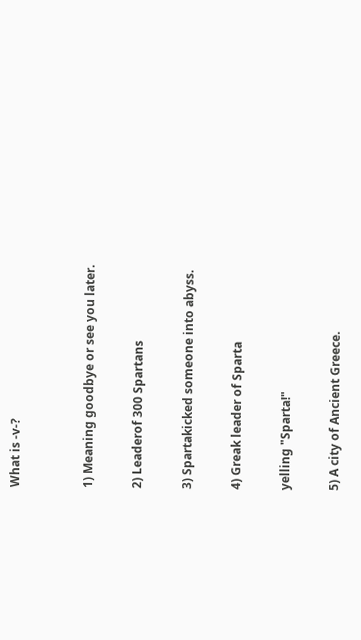What is -v-?


1) Meaning goodbye or see you later.

2) Leaderof 300 Spartans

3) Spartakicked someone into abyss.

4) Greak leader of Sparta

yelling "Sparta!"

5) A city of Ancient Greece.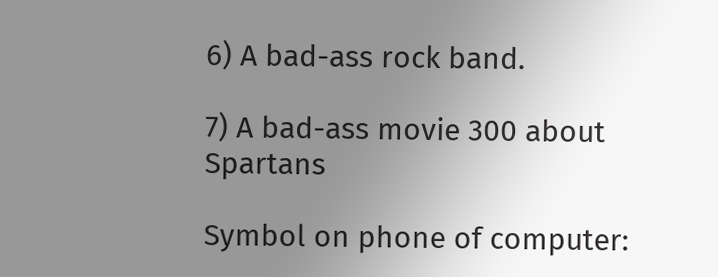6) A bad-ass rock band.

7) A bad-ass movie 300 about Spartans

Symbol on phone of computer: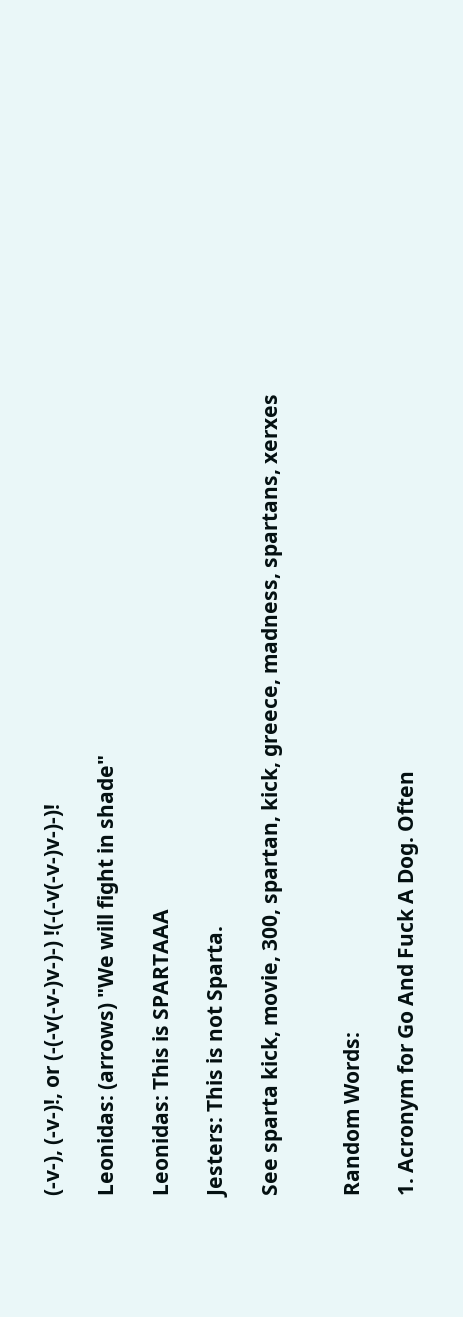(-v-), (-v-)!, or (-(-v(-v-)v-)-) !(-(-v(-v-)v-)-)!

Leonidas: (arrows) "We will fight in shade"

Leonidas: This is SPARTAAA

Jesters: This is not Sparta.

See sparta kick, movie, 300, spartan, kick, greece, madness, spartans, xerxes


Random Words:

1. Acronym for Go And Fuck A Dog. Often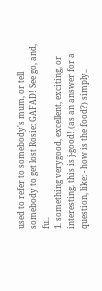used to refer to somebody's mum, or tell somebody to get lost Rosie: GAFAD! See go, and, fu..
1. something verygood, excellent, exciting, or interesting. this is j-good! (as an answer for a question, like: - how is the food?) simply..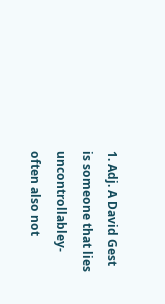1. Adj. A David Gest is someone that lies uncontrollabley- often also not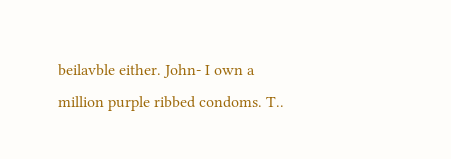beilavble either. John- I own a million purple ribbed condoms. T..